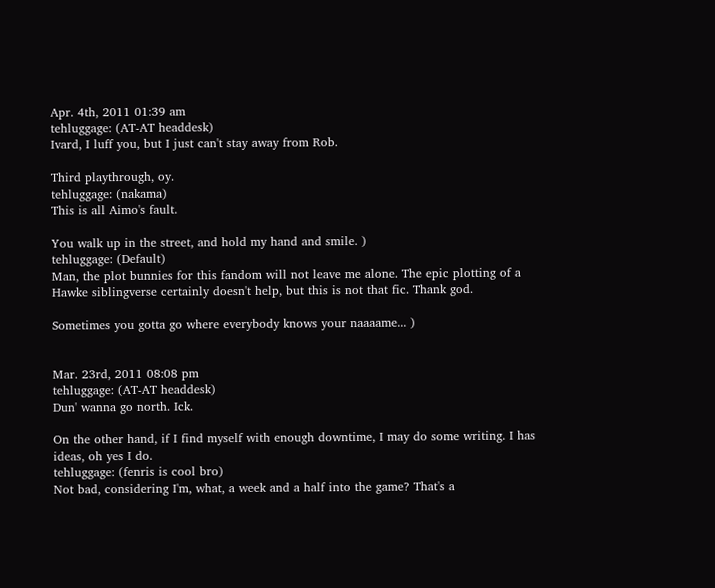Apr. 4th, 2011 01:39 am
tehluggage: (AT-AT headdesk)
Ivard, I luff you, but I just can't stay away from Rob.

Third playthrough, oy.
tehluggage: (nakama)
This is all Aimo's fault.

You walk up in the street, and hold my hand and smile. )
tehluggage: (Default)
Man, the plot bunnies for this fandom will not leave me alone. The epic plotting of a Hawke siblingverse certainly doesn't help, but this is not that fic. Thank god.

Sometimes you gotta go where everybody knows your naaaame... )


Mar. 23rd, 2011 08:08 pm
tehluggage: (AT-AT headdesk)
Dun' wanna go north. Ick.

On the other hand, if I find myself with enough downtime, I may do some writing. I has ideas, oh yes I do.
tehluggage: (fenris is cool bro)
Not bad, considering I'm, what, a week and a half into the game? That's a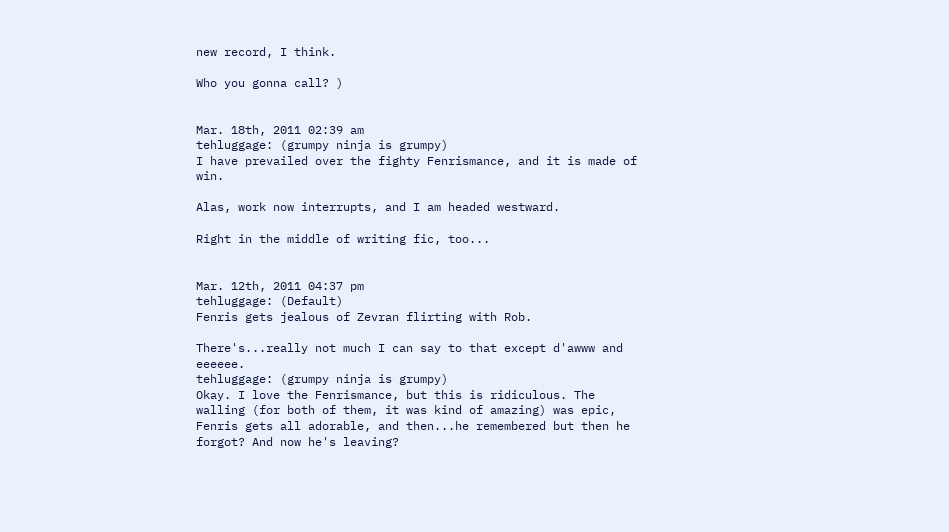new record, I think.

Who you gonna call? )


Mar. 18th, 2011 02:39 am
tehluggage: (grumpy ninja is grumpy)
I have prevailed over the fighty Fenrismance, and it is made of win.

Alas, work now interrupts, and I am headed westward.

Right in the middle of writing fic, too...


Mar. 12th, 2011 04:37 pm
tehluggage: (Default)
Fenris gets jealous of Zevran flirting with Rob.

There's...really not much I can say to that except d'awww and eeeeee.
tehluggage: (grumpy ninja is grumpy)
Okay. I love the Fenrismance, but this is ridiculous. The walling (for both of them, it was kind of amazing) was epic, Fenris gets all adorable, and then...he remembered but then he forgot? And now he's leaving?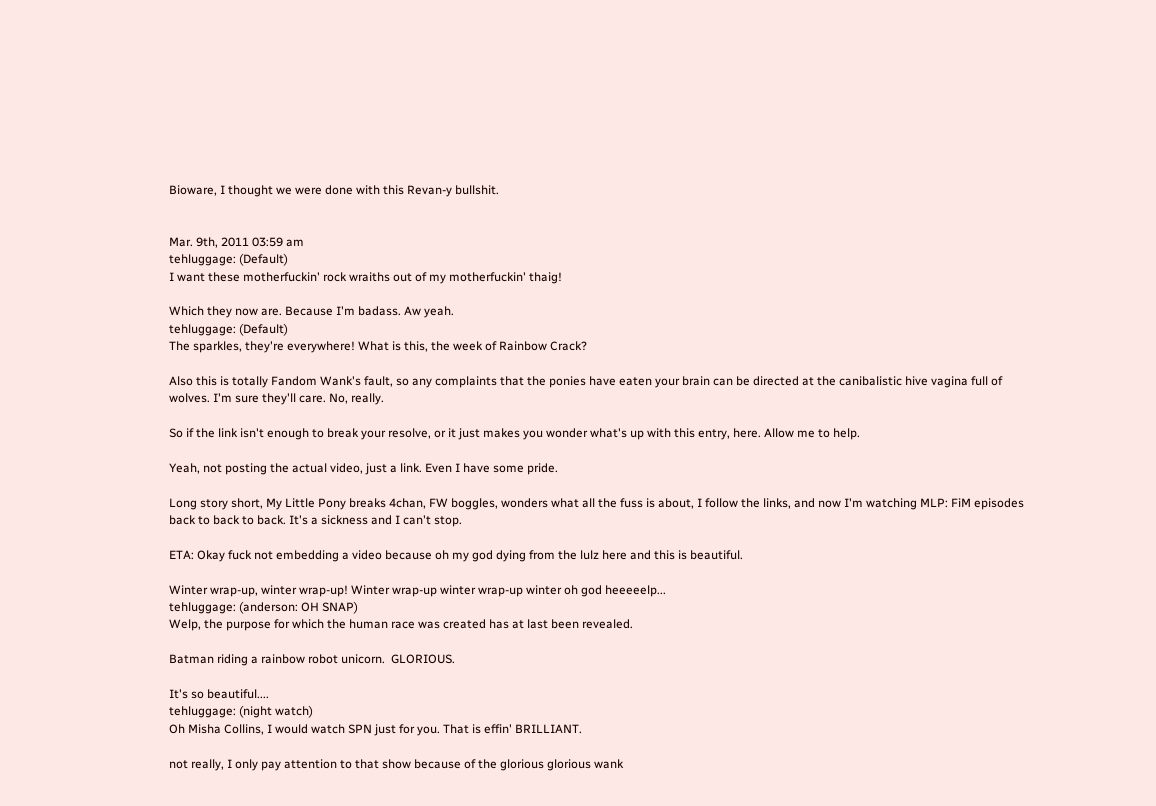Bioware, I thought we were done with this Revan-y bullshit.


Mar. 9th, 2011 03:59 am
tehluggage: (Default)
I want these motherfuckin' rock wraiths out of my motherfuckin' thaig!

Which they now are. Because I'm badass. Aw yeah.
tehluggage: (Default)
The sparkles, they're everywhere! What is this, the week of Rainbow Crack?

Also this is totally Fandom Wank's fault, so any complaints that the ponies have eaten your brain can be directed at the canibalistic hive vagina full of wolves. I'm sure they'll care. No, really.

So if the link isn't enough to break your resolve, or it just makes you wonder what's up with this entry, here. Allow me to help.

Yeah, not posting the actual video, just a link. Even I have some pride.

Long story short, My Little Pony breaks 4chan, FW boggles, wonders what all the fuss is about, I follow the links, and now I'm watching MLP: FiM episodes back to back to back. It's a sickness and I can't stop.

ETA: Okay fuck not embedding a video because oh my god dying from the lulz here and this is beautiful.

Winter wrap-up, winter wrap-up! Winter wrap-up winter wrap-up winter oh god heeeeelp...
tehluggage: (anderson: OH SNAP)
Welp, the purpose for which the human race was created has at last been revealed.

Batman riding a rainbow robot unicorn.  GLORIOUS.

It's so beautiful....
tehluggage: (night watch)
Oh Misha Collins, I would watch SPN just for you. That is effin' BRILLIANT.

not really, I only pay attention to that show because of the glorious glorious wank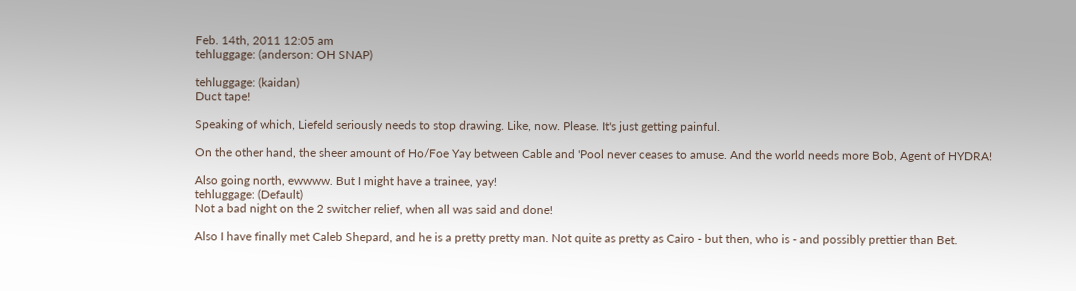Feb. 14th, 2011 12:05 am
tehluggage: (anderson: OH SNAP)

tehluggage: (kaidan)
Duct tape!

Speaking of which, Liefeld seriously needs to stop drawing. Like, now. Please. It's just getting painful.

On the other hand, the sheer amount of Ho/Foe Yay between Cable and 'Pool never ceases to amuse. And the world needs more Bob, Agent of HYDRA!

Also going north, ewwww. But I might have a trainee, yay!
tehluggage: (Default)
Not a bad night on the 2 switcher relief, when all was said and done!

Also I have finally met Caleb Shepard, and he is a pretty pretty man. Not quite as pretty as Cairo - but then, who is - and possibly prettier than Bet.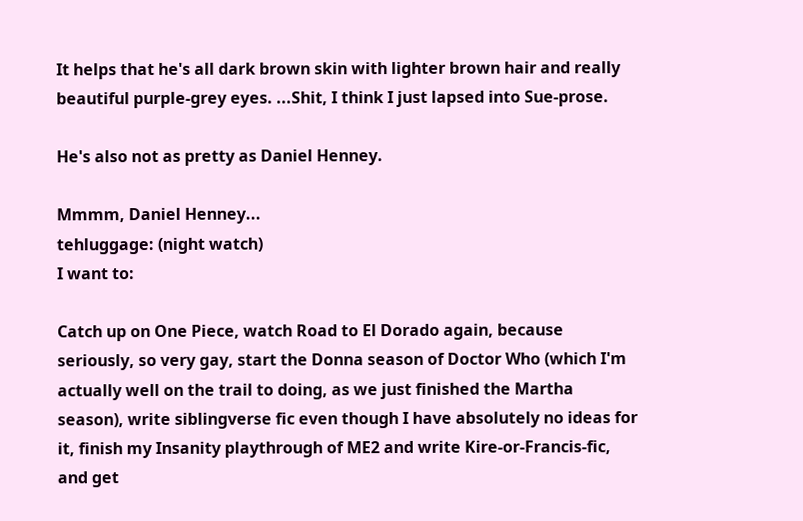It helps that he's all dark brown skin with lighter brown hair and really beautiful purple-grey eyes. ...Shit, I think I just lapsed into Sue-prose.

He's also not as pretty as Daniel Henney.

Mmmm, Daniel Henney...
tehluggage: (night watch)
I want to:

Catch up on One Piece, watch Road to El Dorado again, because seriously, so very gay, start the Donna season of Doctor Who (which I'm actually well on the trail to doing, as we just finished the Martha season), write siblingverse fic even though I have absolutely no ideas for it, finish my Insanity playthrough of ME2 and write Kire-or-Francis-fic, and get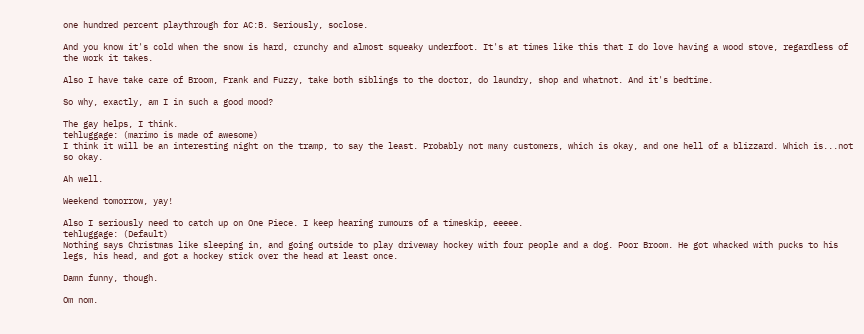one hundred percent playthrough for AC:B. Seriously, soclose.

And you know it's cold when the snow is hard, crunchy and almost squeaky underfoot. It's at times like this that I do love having a wood stove, regardless of the work it takes.

Also I have take care of Broom, Frank and Fuzzy, take both siblings to the doctor, do laundry, shop and whatnot. And it's bedtime.

So why, exactly, am I in such a good mood?

The gay helps, I think.
tehluggage: (marimo is made of awesome)
I think it will be an interesting night on the tramp, to say the least. Probably not many customers, which is okay, and one hell of a blizzard. Which is...not so okay.

Ah well.

Weekend tomorrow, yay!

Also I seriously need to catch up on One Piece. I keep hearing rumours of a timeskip, eeeee.
tehluggage: (Default)
Nothing says Christmas like sleeping in, and going outside to play driveway hockey with four people and a dog. Poor Broom. He got whacked with pucks to his legs, his head, and got a hockey stick over the head at least once.

Damn funny, though.

Om nom.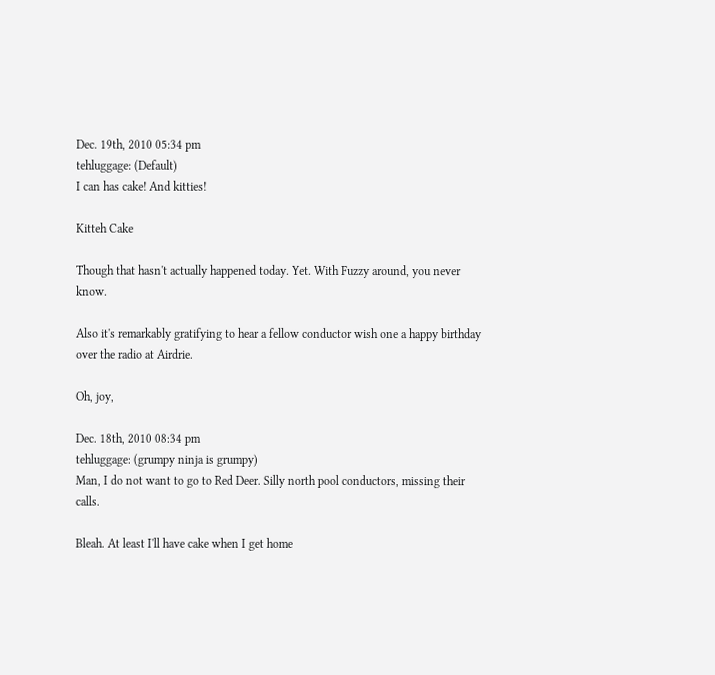Dec. 19th, 2010 05:34 pm
tehluggage: (Default)
I can has cake! And kitties!

Kitteh Cake

Though that hasn't actually happened today. Yet. With Fuzzy around, you never know.

Also it's remarkably gratifying to hear a fellow conductor wish one a happy birthday over the radio at Airdrie.

Oh, joy,

Dec. 18th, 2010 08:34 pm
tehluggage: (grumpy ninja is grumpy)
Man, I do not want to go to Red Deer. Silly north pool conductors, missing their calls.

Bleah. At least I'll have cake when I get home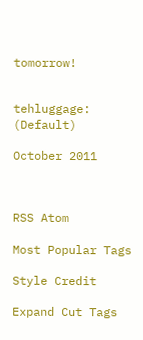tomorrow!


tehluggage: (Default)

October 2011



RSS Atom

Most Popular Tags

Style Credit

Expand Cut Tags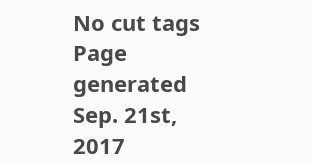No cut tags
Page generated Sep. 21st, 2017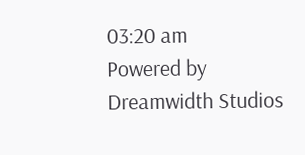03:20 am
Powered by Dreamwidth Studios